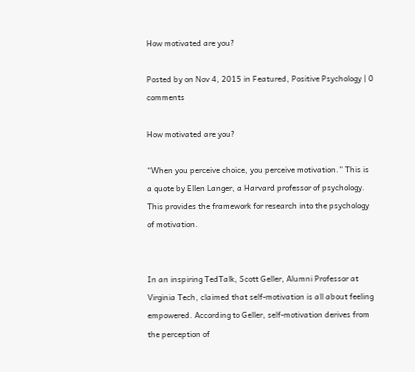How motivated are you?

Posted by on Nov 4, 2015 in Featured, Positive Psychology | 0 comments

How motivated are you?

“When you perceive choice, you perceive motivation.” This is a quote by Ellen Langer, a Harvard professor of psychology. This provides the framework for research into the psychology of motivation.


In an inspiring TedTalk, Scott Geller, Alumni Professor at Virginia Tech, claimed that self-motivation is all about feeling empowered. According to Geller, self-motivation derives from the perception of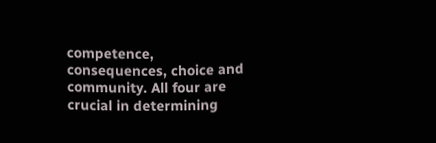competence, consequences, choice and community. All four are crucial in determining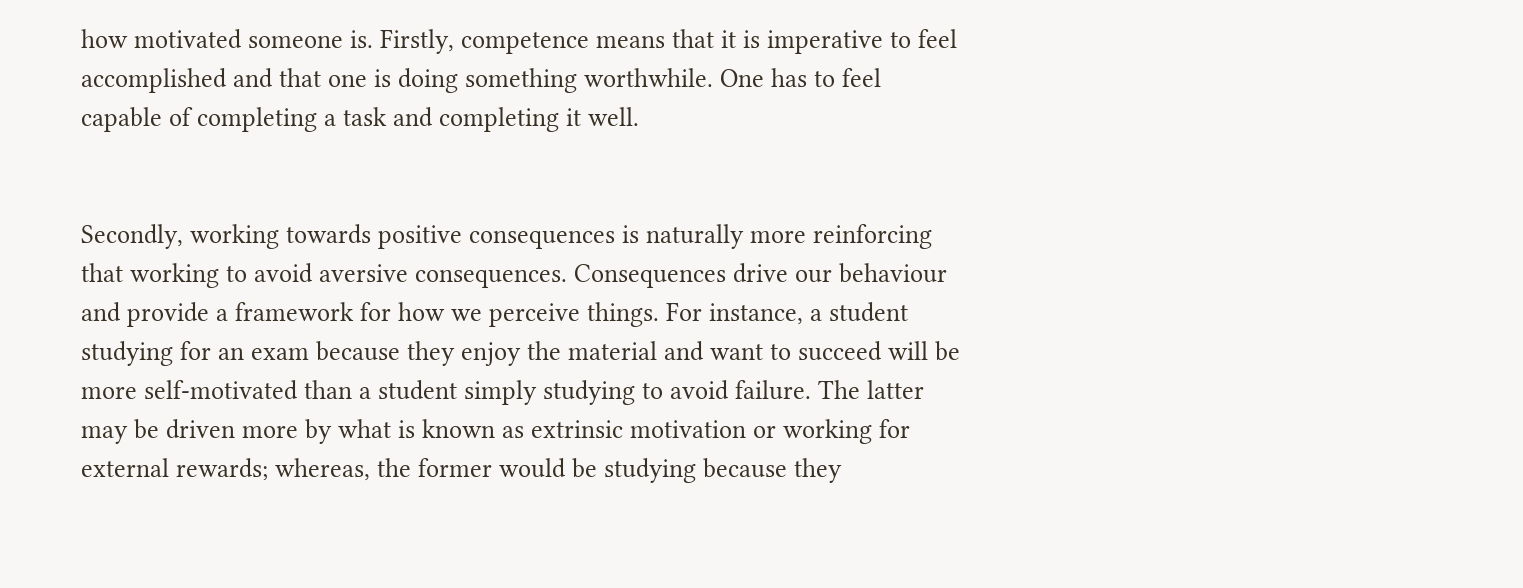how motivated someone is. Firstly, competence means that it is imperative to feel accomplished and that one is doing something worthwhile. One has to feel capable of completing a task and completing it well.


Secondly, working towards positive consequences is naturally more reinforcing that working to avoid aversive consequences. Consequences drive our behaviour and provide a framework for how we perceive things. For instance, a student studying for an exam because they enjoy the material and want to succeed will be more self-motivated than a student simply studying to avoid failure. The latter may be driven more by what is known as extrinsic motivation or working for external rewards; whereas, the former would be studying because they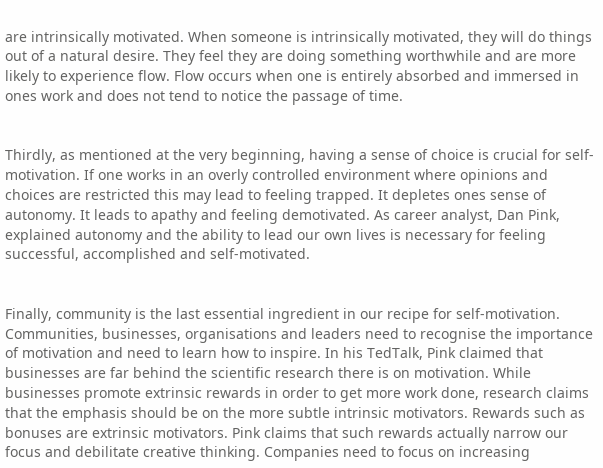are intrinsically motivated. When someone is intrinsically motivated, they will do things out of a natural desire. They feel they are doing something worthwhile and are more likely to experience flow. Flow occurs when one is entirely absorbed and immersed in ones work and does not tend to notice the passage of time.


Thirdly, as mentioned at the very beginning, having a sense of choice is crucial for self-motivation. If one works in an overly controlled environment where opinions and choices are restricted this may lead to feeling trapped. It depletes ones sense of autonomy. It leads to apathy and feeling demotivated. As career analyst, Dan Pink, explained autonomy and the ability to lead our own lives is necessary for feeling successful, accomplished and self-motivated.


Finally, community is the last essential ingredient in our recipe for self-motivation. Communities, businesses, organisations and leaders need to recognise the importance of motivation and need to learn how to inspire. In his TedTalk, Pink claimed that businesses are far behind the scientific research there is on motivation. While businesses promote extrinsic rewards in order to get more work done, research claims that the emphasis should be on the more subtle intrinsic motivators. Rewards such as bonuses are extrinsic motivators. Pink claims that such rewards actually narrow our focus and debilitate creative thinking. Companies need to focus on increasing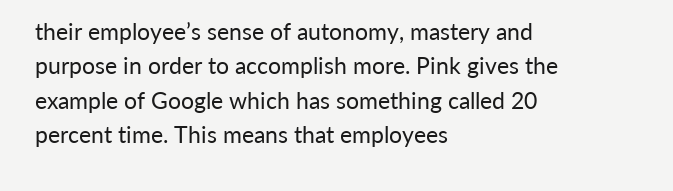their employee’s sense of autonomy, mastery and purpose in order to accomplish more. Pink gives the example of Google which has something called 20 percent time. This means that employees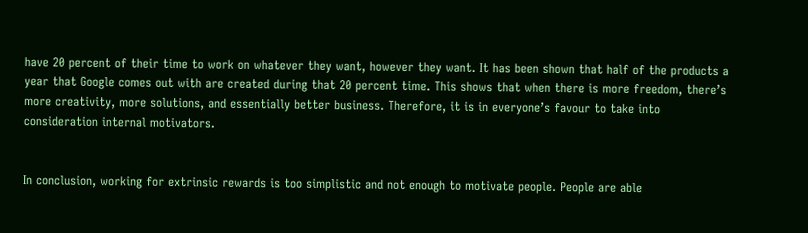have 20 percent of their time to work on whatever they want, however they want. It has been shown that half of the products a year that Google comes out with are created during that 20 percent time. This shows that when there is more freedom, there’s more creativity, more solutions, and essentially better business. Therefore, it is in everyone’s favour to take into consideration internal motivators.


In conclusion, working for extrinsic rewards is too simplistic and not enough to motivate people. People are able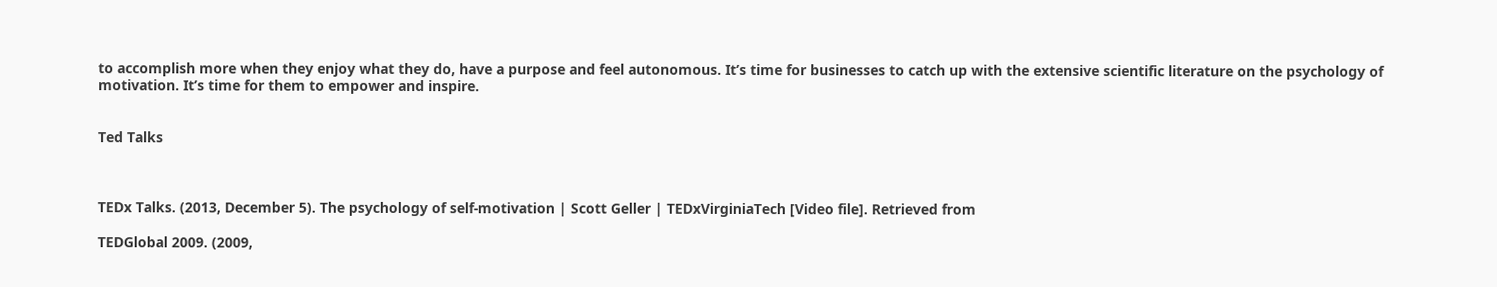to accomplish more when they enjoy what they do, have a purpose and feel autonomous. It’s time for businesses to catch up with the extensive scientific literature on the psychology of motivation. It’s time for them to empower and inspire.


Ted Talks



TEDx Talks. (2013, December 5). The psychology of self-motivation | Scott Geller | TEDxVirginiaTech [Video file]. Retrieved from

TEDGlobal 2009. (2009,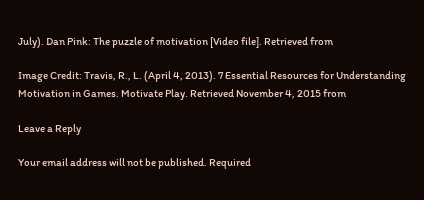July). Dan Pink: The puzzle of motivation [Video file]. Retrieved from

Image Credit: Travis, R., L. (April 4, 2013). 7 Essential Resources for Understanding Motivation in Games. Motivate Play. Retrieved November 4, 2015 from

Leave a Reply

Your email address will not be published. Required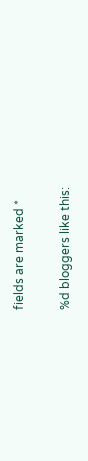fields are marked *

%d bloggers like this: